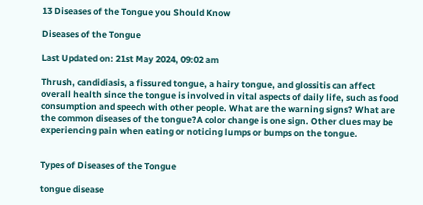13 Diseases of the Tongue you Should Know

Diseases of the Tongue

Last Updated on: 21st May 2024, 09:02 am

Thrush, candidiasis, a fissured tongue, a hairy tongue, and glossitis can affect overall health since the tongue is involved in vital aspects of daily life, such as food consumption and speech with other people. What are the warning signs? What are the common diseases of the tongue?A color change is one sign. Other clues may be experiencing pain when eating or noticing lumps or bumps on the tongue.


Types of Diseases of the Tongue

tongue disease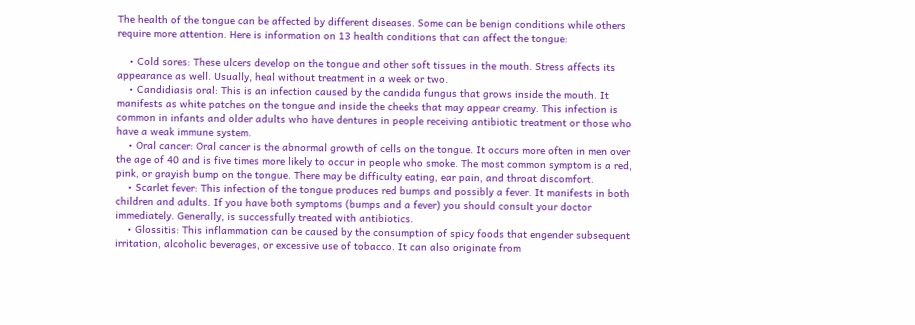The health of the tongue can be affected by different diseases. Some can be benign conditions while others require more attention. Here is information on 13 health conditions that can affect the tongue:

    • Cold sores: These ulcers develop on the tongue and other soft tissues in the mouth. Stress affects its appearance as well. Usually, heal without treatment in a week or two.
    • Candidiasis oral: This is an infection caused by the candida fungus that grows inside the mouth. It manifests as white patches on the tongue and inside the cheeks that may appear creamy. This infection is common in infants and older adults who have dentures in people receiving antibiotic treatment or those who have a weak immune system.
    • Oral cancer: Oral cancer is the abnormal growth of cells on the tongue. It occurs more often in men over the age of 40 and is five times more likely to occur in people who smoke. The most common symptom is a red, pink, or grayish bump on the tongue. There may be difficulty eating, ear pain, and throat discomfort.
    • Scarlet fever: This infection of the tongue produces red bumps and possibly a fever. It manifests in both children and adults. If you have both symptoms (bumps and a fever) you should consult your doctor immediately. Generally, is successfully treated with antibiotics.
    • Glossitis: This inflammation can be caused by the consumption of spicy foods that engender subsequent irritation, alcoholic beverages, or excessive use of tobacco. It can also originate from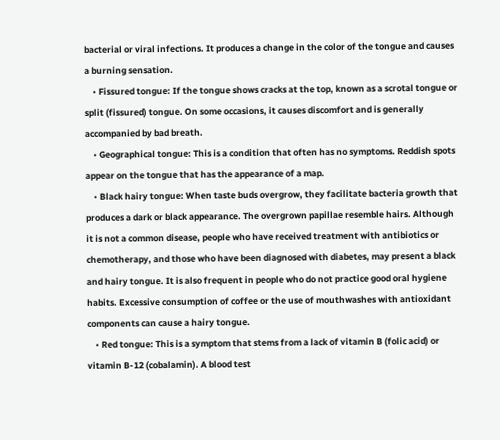bacterial or viral infections. It produces a change in the color of the tongue and causes a burning sensation.
    • Fissured tongue: If the tongue shows cracks at the top, known as a scrotal tongue or split (fissured) tongue. On some occasions, it causes discomfort and is generally accompanied by bad breath.
    • Geographical tongue: This is a condition that often has no symptoms. Reddish spots appear on the tongue that has the appearance of a map.
    • Black hairy tongue: When taste buds overgrow, they facilitate bacteria growth that produces a dark or black appearance. The overgrown papillae resemble hairs. Although it is not a common disease, people who have received treatment with antibiotics or chemotherapy, and those who have been diagnosed with diabetes, may present a black and hairy tongue. It is also frequent in people who do not practice good oral hygiene habits. Excessive consumption of coffee or the use of mouthwashes with antioxidant components can cause a hairy tongue.
    • Red tongue: This is a symptom that stems from a lack of vitamin B (folic acid) or vitamin B-12 (cobalamin). A blood test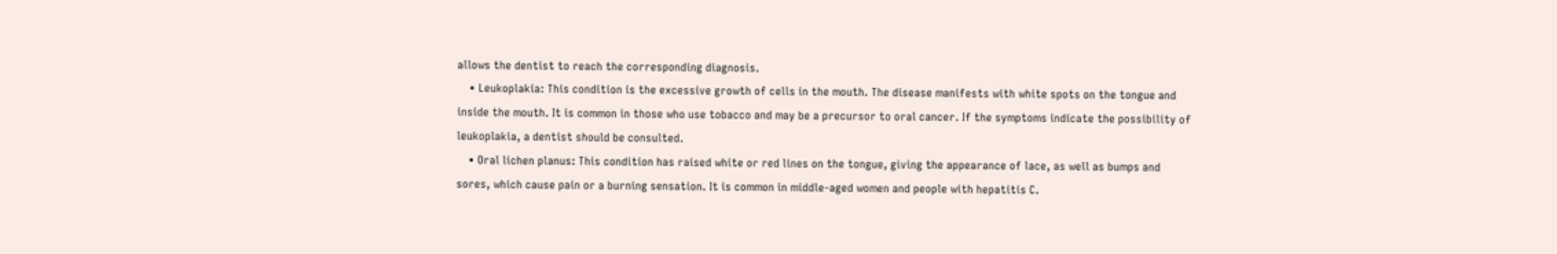allows the dentist to reach the corresponding diagnosis.
    • Leukoplakia: This condition is the excessive growth of cells in the mouth. The disease manifests with white spots on the tongue and inside the mouth. It is common in those who use tobacco and may be a precursor to oral cancer. If the symptoms indicate the possibility of leukoplakia, a dentist should be consulted.
    • Oral lichen planus: This condition has raised white or red lines on the tongue, giving the appearance of lace, as well as bumps and sores, which cause pain or a burning sensation. It is common in middle-aged women and people with hepatitis C.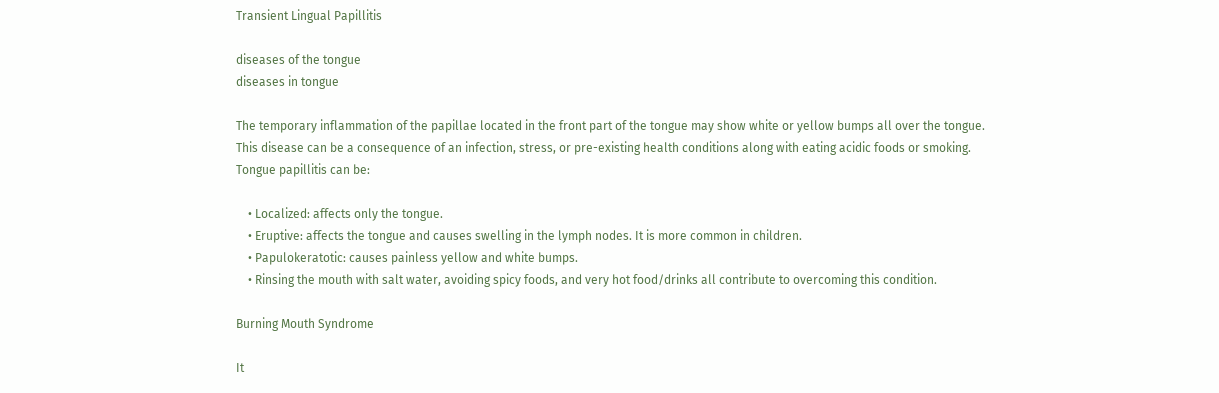Transient Lingual Papillitis

diseases of the tongue
diseases in tongue

The temporary inflammation of the papillae located in the front part of the tongue may show white or yellow bumps all over the tongue. This disease can be a consequence of an infection, stress, or pre-existing health conditions along with eating acidic foods or smoking. Tongue papillitis can be:

    • Localized: affects only the tongue.
    • Eruptive: affects the tongue and causes swelling in the lymph nodes. It is more common in children.
    • Papulokeratotic: causes painless yellow and white bumps.
    • Rinsing the mouth with salt water, avoiding spicy foods, and very hot food/drinks all contribute to overcoming this condition.

Burning Mouth Syndrome

It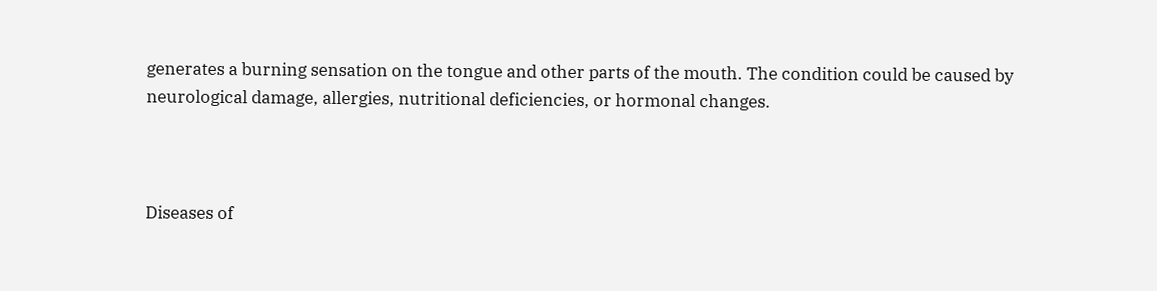generates a burning sensation on the tongue and other parts of the mouth. The condition could be caused by neurological damage, allergies, nutritional deficiencies, or hormonal changes.



Diseases of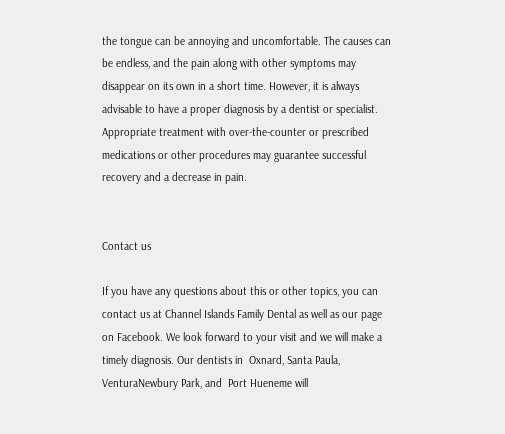the tongue can be annoying and uncomfortable. The causes can be endless, and the pain along with other symptoms may disappear on its own in a short time. However, it is always advisable to have a proper diagnosis by a dentist or specialist. Appropriate treatment with over-the-counter or prescribed medications or other procedures may guarantee successful recovery and a decrease in pain.


Contact us

If you have any questions about this or other topics, you can contact us at Channel Islands Family Dental as well as our page on Facebook. We look forward to your visit and we will make a timely diagnosis. Our dentists in  Oxnard, Santa Paula, VenturaNewbury Park, and  Port Hueneme will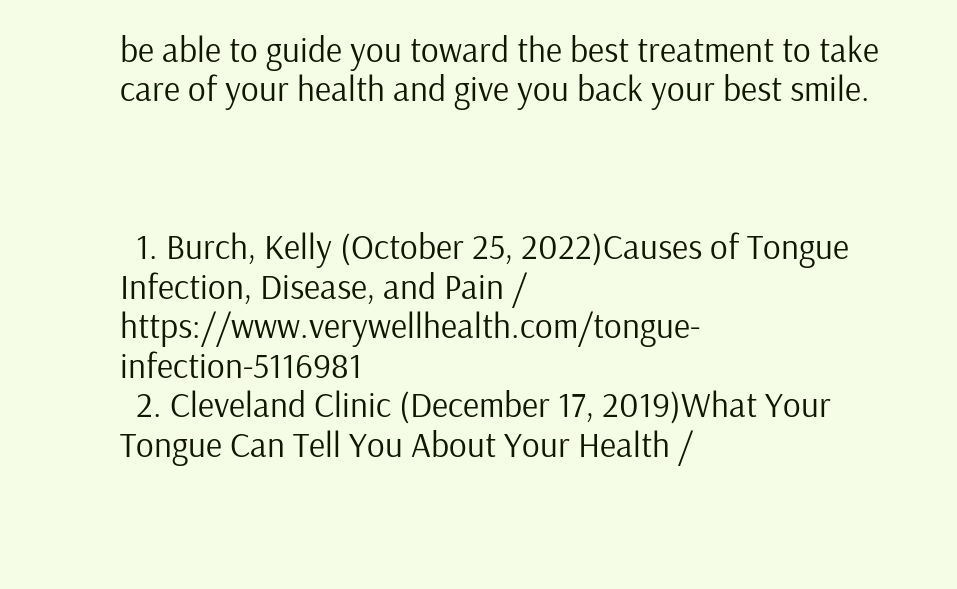be able to guide you toward the best treatment to take care of your health and give you back your best smile.



  1. Burch, Kelly (October 25, 2022)Causes of Tongue Infection, Disease, and Pain / https://www.verywellhealth.com/tongue-infection-5116981
  2. Cleveland Clinic (December 17, 2019)What Your Tongue Can Tell You About Your Health /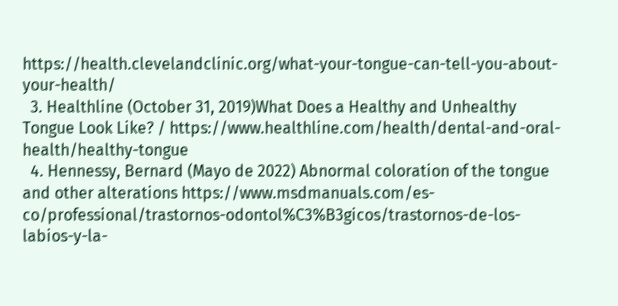https://health.clevelandclinic.org/what-your-tongue-can-tell-you-about-your-health/
  3. Healthline (October 31, 2019)What Does a Healthy and Unhealthy Tongue Look Like? / https://www.healthline.com/health/dental-and-oral-health/healthy-tongue
  4. Hennessy, Bernard (Mayo de 2022) Abnormal coloration of the tongue and other alterations https://www.msdmanuals.com/es-co/professional/trastornos-odontol%C3%B3gicos/trastornos-de-los-labios-y-la-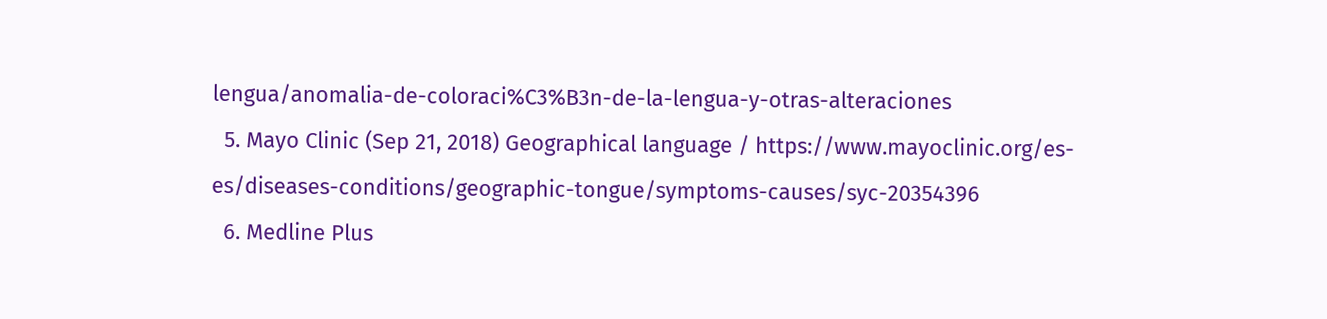lengua/anomalia-de-coloraci%C3%B3n-de-la-lengua-y-otras-alteraciones
  5. Mayo Clinic (Sep 21, 2018) Geographical language / https://www.mayoclinic.org/es-es/diseases-conditions/geographic-tongue/symptoms-causes/syc-20354396
  6. Medline Plus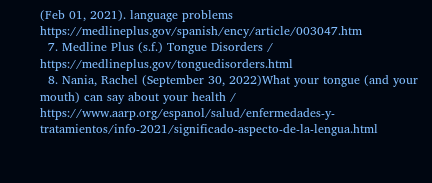(Feb 01, 2021). language problems https://medlineplus.gov/spanish/ency/article/003047.htm
  7. Medline Plus (s.f.) Tongue Disorders / https://medlineplus.gov/tonguedisorders.html
  8. Nania, Rachel (September 30, 2022)What your tongue (and your mouth) can say about your health / https://www.aarp.org/espanol/salud/enfermedades-y-tratamientos/info-2021/significado-aspecto-de-la-lengua.html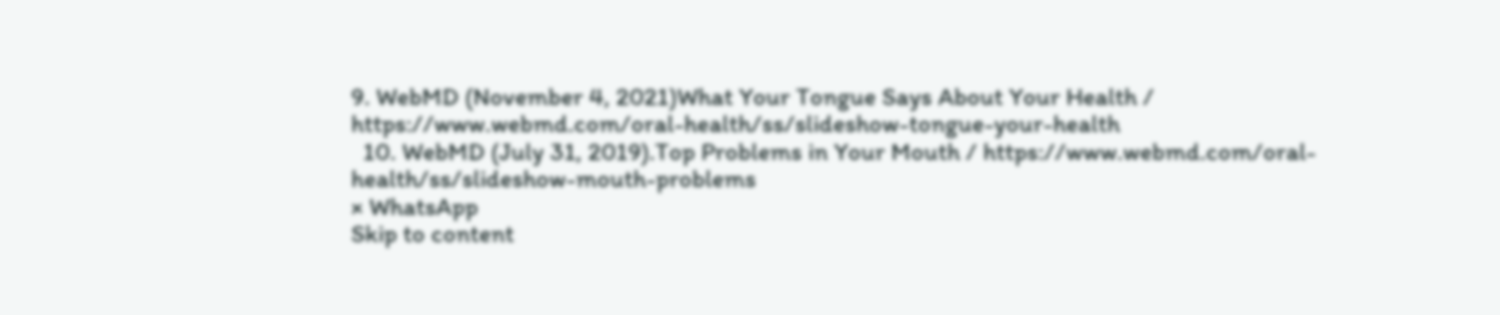9. WebMD (November 4, 2021)What Your Tongue Says About Your Health / https://www.webmd.com/oral-health/ss/slideshow-tongue-your-health
  10. WebMD (July 31, 2019).Top Problems in Your Mouth / https://www.webmd.com/oral-health/ss/slideshow-mouth-problems
× WhatsApp
Skip to content